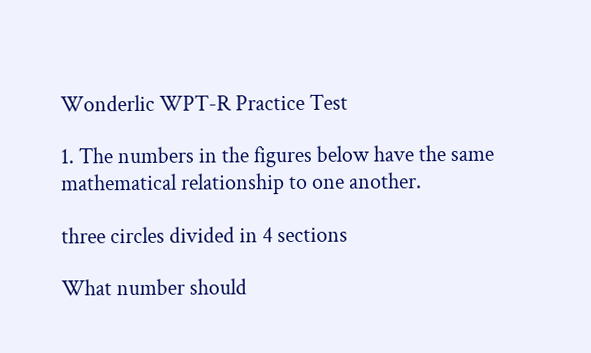Wonderlic WPT-R Practice Test

1. The numbers in the figures below have the same mathematical relationship to one another.

three circles divided in 4 sections

What number should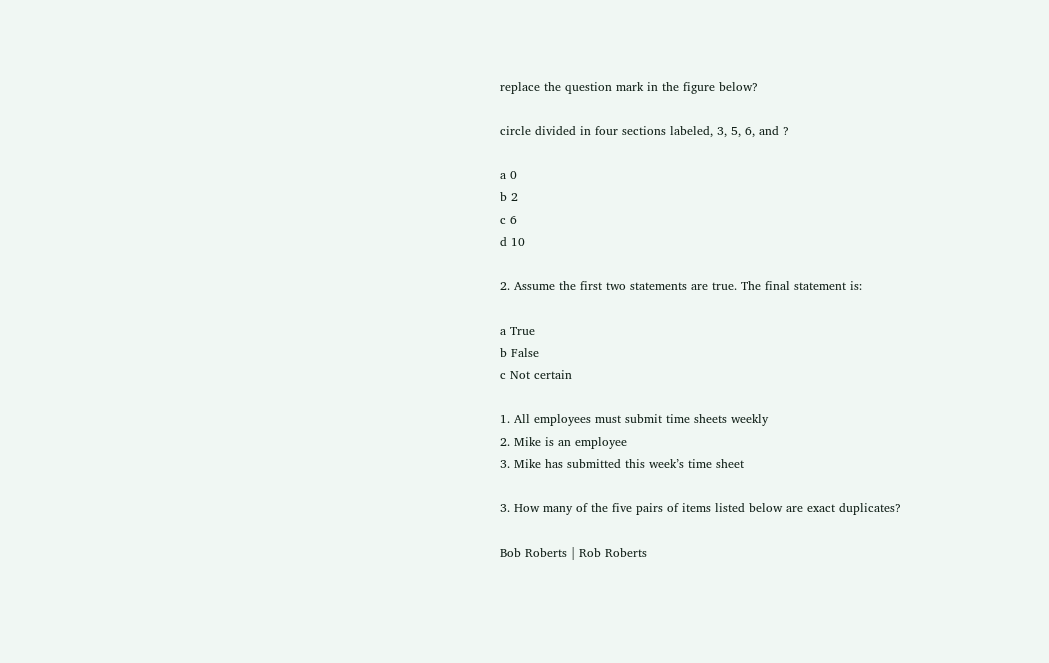replace the question mark in the figure below?

circle divided in four sections labeled, 3, 5, 6, and ?

a 0
b 2
c 6
d 10

2. Assume the first two statements are true. The final statement is:

a True
b False
c Not certain

1. All employees must submit time sheets weekly
2. Mike is an employee
3. Mike has submitted this week’s time sheet

3. How many of the five pairs of items listed below are exact duplicates?

Bob Roberts | Rob Roberts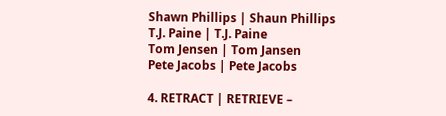Shawn Phillips | Shaun Phillips
T.J. Paine | T.J. Paine
Tom Jensen | Tom Jansen
Pete Jacobs | Pete Jacobs

4. RETRACT | RETRIEVE –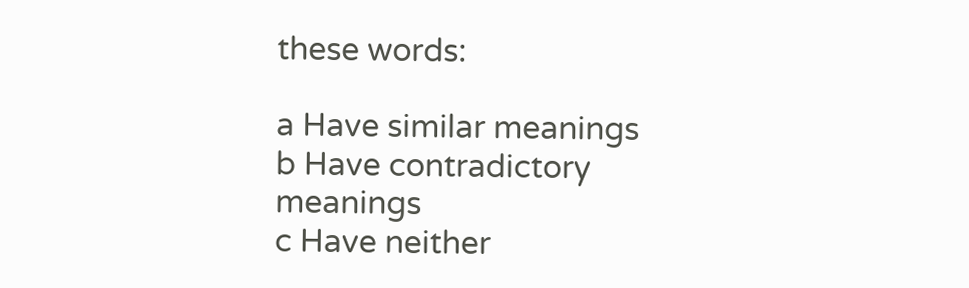these words:

a Have similar meanings
b Have contradictory meanings
c Have neither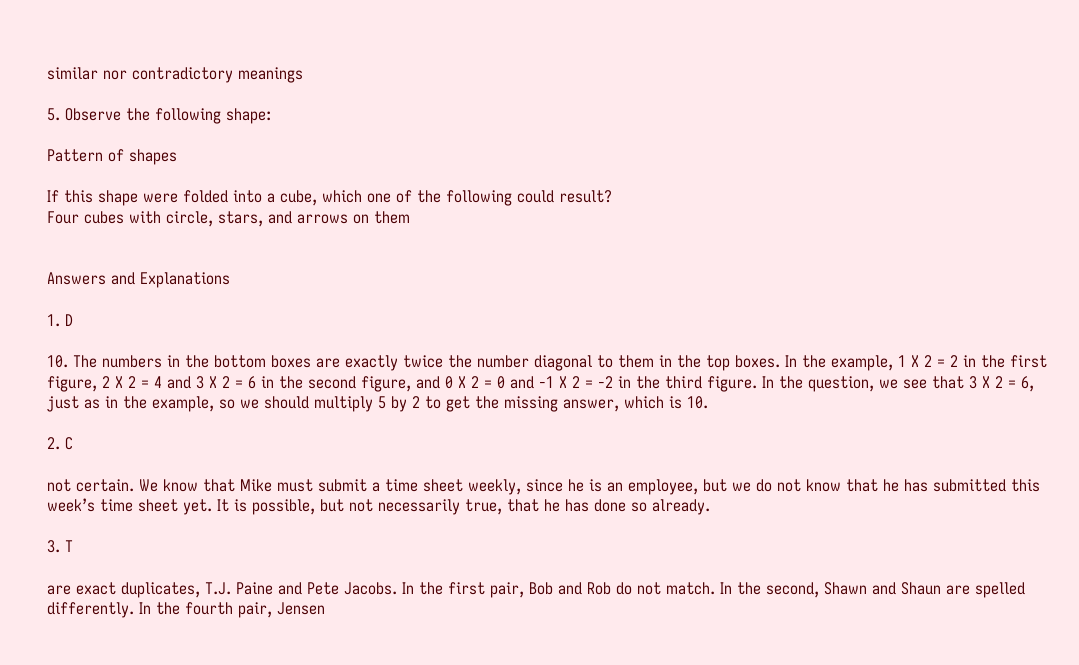similar nor contradictory meanings

5. Observe the following shape:

Pattern of shapes

If this shape were folded into a cube, which one of the following could result?
Four cubes with circle, stars, and arrows on them


Answers and Explanations

1. D

10. The numbers in the bottom boxes are exactly twice the number diagonal to them in the top boxes. In the example, 1 X 2 = 2 in the first figure, 2 X 2 = 4 and 3 X 2 = 6 in the second figure, and 0 X 2 = 0 and -1 X 2 = -2 in the third figure. In the question, we see that 3 X 2 = 6, just as in the example, so we should multiply 5 by 2 to get the missing answer, which is 10.

2. C

not certain. We know that Mike must submit a time sheet weekly, since he is an employee, but we do not know that he has submitted this week’s time sheet yet. It is possible, but not necessarily true, that he has done so already.

3. T

are exact duplicates, T.J. Paine and Pete Jacobs. In the first pair, Bob and Rob do not match. In the second, Shawn and Shaun are spelled differently. In the fourth pair, Jensen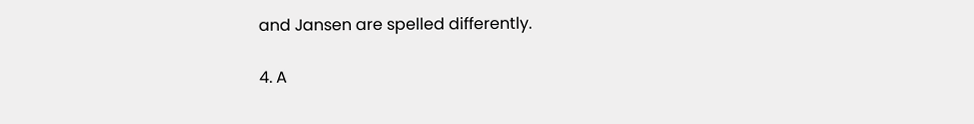and Jansen are spelled differently.

4. A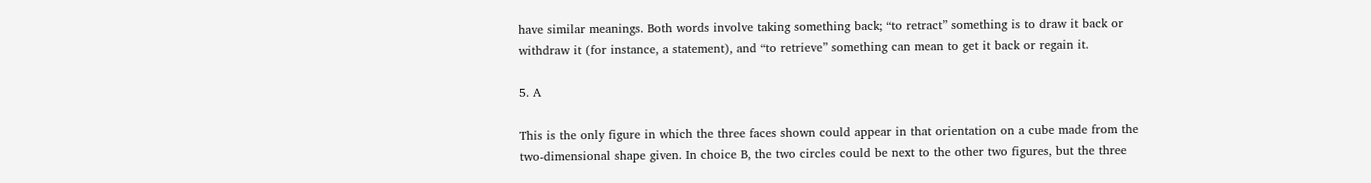have similar meanings. Both words involve taking something back; “to retract” something is to draw it back or withdraw it (for instance, a statement), and “to retrieve” something can mean to get it back or regain it.

5. A

This is the only figure in which the three faces shown could appear in that orientation on a cube made from the two-dimensional shape given. In choice B, the two circles could be next to the other two figures, but the three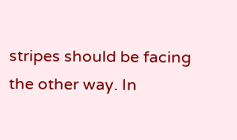stripes should be facing the other way. In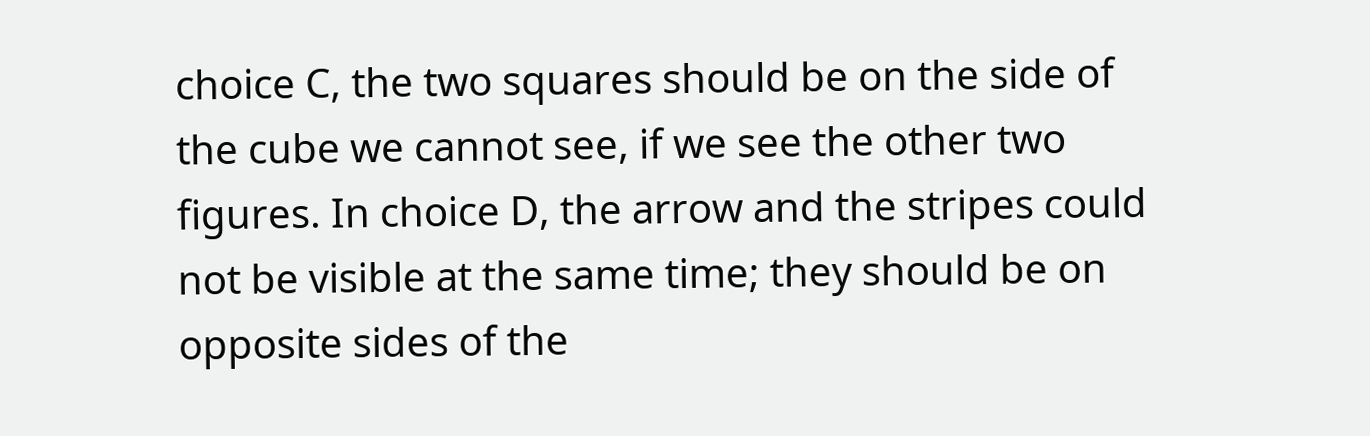choice C, the two squares should be on the side of the cube we cannot see, if we see the other two figures. In choice D, the arrow and the stripes could not be visible at the same time; they should be on opposite sides of the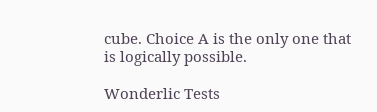cube. Choice A is the only one that is logically possible.

Wonderlic Tests